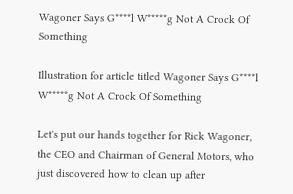Wagoner Says G****l W*****g Not A Crock Of Something

Illustration for article titled Wagoner Says G****l W*****g Not A Crock Of Something

Let's put our hands together for Rick Wagoner, the CEO and Chairman of General Motors, who just discovered how to clean up after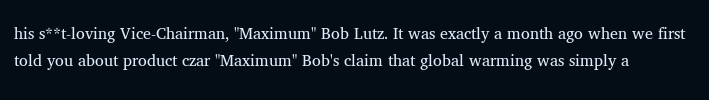his s**t-loving Vice-Chairman, "Maximum" Bob Lutz. It was exactly a month ago when we first told you about product czar "Maximum" Bob's claim that global warming was simply a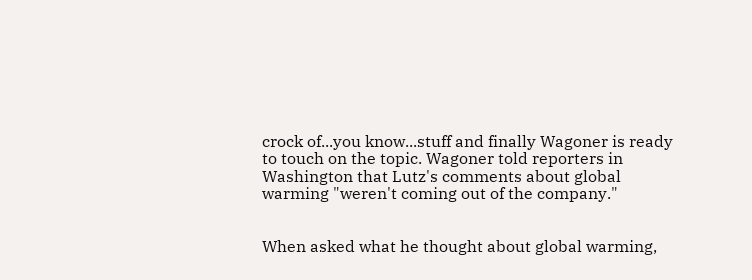crock of...you know...stuff and finally Wagoner is ready to touch on the topic. Wagoner told reporters in Washington that Lutz's comments about global warming "weren't coming out of the company."


When asked what he thought about global warming,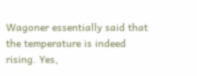Wagoner essentially said that the temperature is indeed rising. Yes,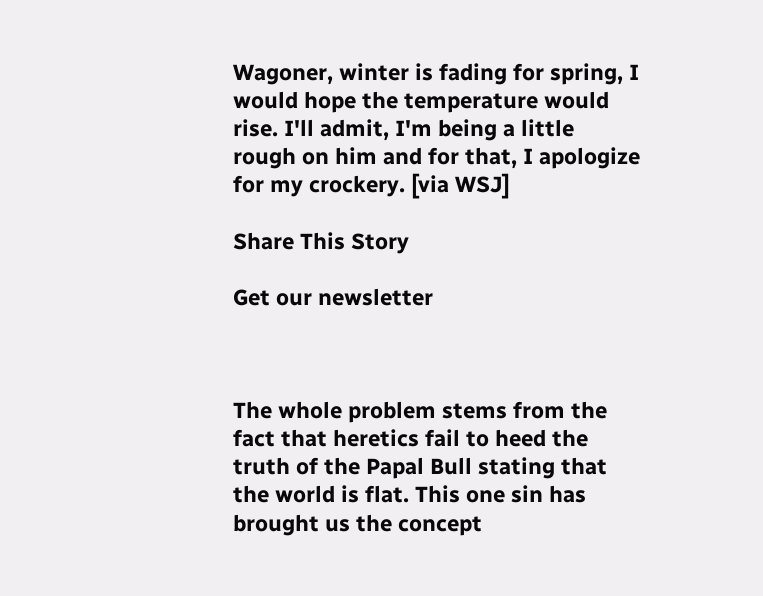Wagoner, winter is fading for spring, I would hope the temperature would rise. I'll admit, I'm being a little rough on him and for that, I apologize for my crockery. [via WSJ]

Share This Story

Get our newsletter



The whole problem stems from the fact that heretics fail to heed the truth of the Papal Bull stating that the world is flat. This one sin has brought us the concept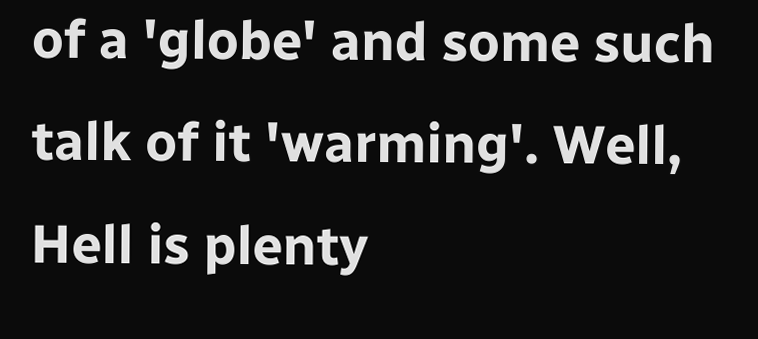of a 'globe' and some such talk of it 'warming'. Well, Hell is plenty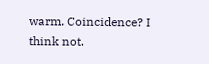warm. Coincidence? I think not.